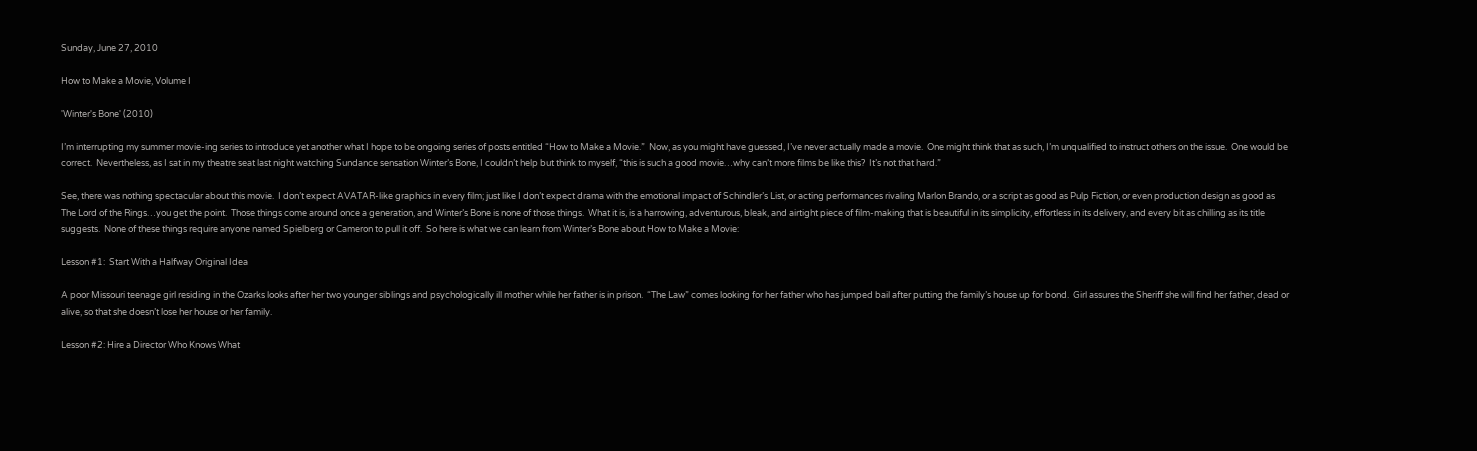Sunday, June 27, 2010

How to Make a Movie, Volume I

'Winter's Bone' (2010)

I’m interrupting my summer movie-ing series to introduce yet another what I hope to be ongoing series of posts entitled “How to Make a Movie.”  Now, as you might have guessed, I’ve never actually made a movie.  One might think that as such, I’m unqualified to instruct others on the issue.  One would be correct.  Nevertheless, as I sat in my theatre seat last night watching Sundance sensation Winter’s Bone, I couldn’t help but think to myself, “this is such a good movie…why can’t more films be like this?  It’s not that hard.”

See, there was nothing spectacular about this movie.  I don’t expect AVATAR-like graphics in every film; just like I don’t expect drama with the emotional impact of Schindler’s List, or acting performances rivaling Marlon Brando, or a script as good as Pulp Fiction, or even production design as good as The Lord of the Rings…you get the point.  Those things come around once a generation, and Winter’s Bone is none of those things.  What it is, is a harrowing, adventurous, bleak, and airtight piece of film-making that is beautiful in its simplicity, effortless in its delivery, and every bit as chilling as its title suggests.  None of these things require anyone named Spielberg or Cameron to pull it off.  So here is what we can learn from Winter’s Bone about How to Make a Movie:

Lesson #1:  Start With a Halfway Original Idea

A poor Missouri teenage girl residing in the Ozarks looks after her two younger siblings and psychologically ill mother while her father is in prison.  “The Law” comes looking for her father who has jumped bail after putting the family’s house up for bond.  Girl assures the Sheriff she will find her father, dead or alive, so that she doesn’t lose her house or her family.

Lesson #2: Hire a Director Who Knows What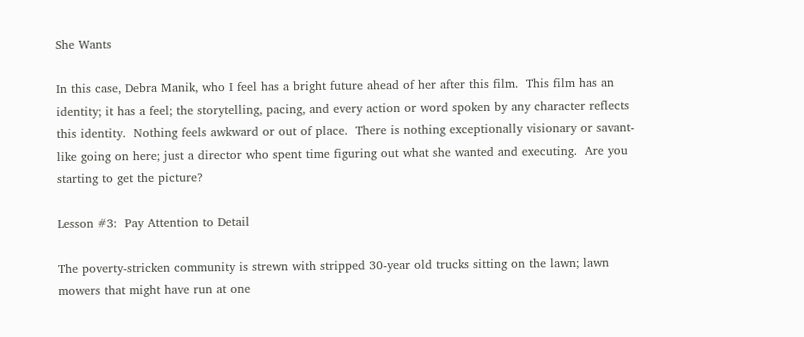She Wants

In this case, Debra Manik, who I feel has a bright future ahead of her after this film.  This film has an identity; it has a feel; the storytelling, pacing, and every action or word spoken by any character reflects this identity.  Nothing feels awkward or out of place.  There is nothing exceptionally visionary or savant-like going on here; just a director who spent time figuring out what she wanted and executing.  Are you starting to get the picture?

Lesson #3:  Pay Attention to Detail

The poverty-stricken community is strewn with stripped 30-year old trucks sitting on the lawn; lawn mowers that might have run at one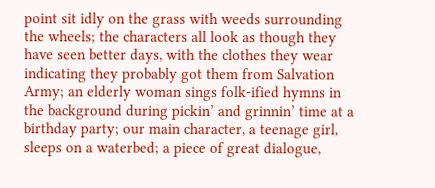point sit idly on the grass with weeds surrounding the wheels; the characters all look as though they have seen better days, with the clothes they wear indicating they probably got them from Salvation Army; an elderly woman sings folk-ified hymns in the background during pickin’ and grinnin’ time at a birthday party; our main character, a teenage girl, sleeps on a waterbed; a piece of great dialogue,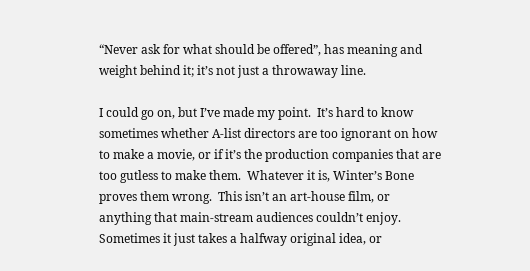“Never ask for what should be offered”, has meaning and weight behind it; it’s not just a throwaway line.

I could go on, but I’ve made my point.  It’s hard to know sometimes whether A-list directors are too ignorant on how to make a movie, or if it’s the production companies that are too gutless to make them.  Whatever it is, Winter’s Bone proves them wrong.  This isn’t an art-house film, or anything that main-stream audiences couldn’t enjoy.  Sometimes it just takes a halfway original idea, or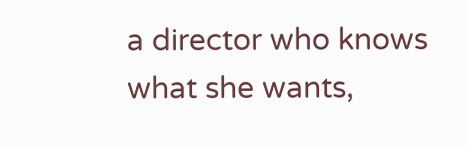a director who knows what she wants,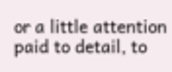or a little attention paid to detail, to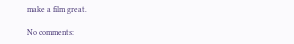make a film great.

No comments: